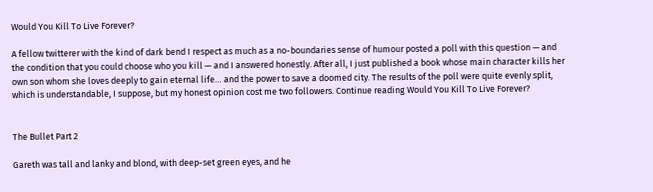Would You Kill To Live Forever?

A fellow twitterer with the kind of dark bend I respect as much as a no-boundaries sense of humour posted a poll with this question — and the condition that you could choose who you kill — and I answered honestly. After all, I just published a book whose main character kills her own son whom she loves deeply to gain eternal life… and the power to save a doomed city. The results of the poll were quite evenly split, which is understandable, I suppose, but my honest opinion cost me two followers. Continue reading Would You Kill To Live Forever?


The Bullet Part 2

Gareth was tall and lanky and blond, with deep-set green eyes, and he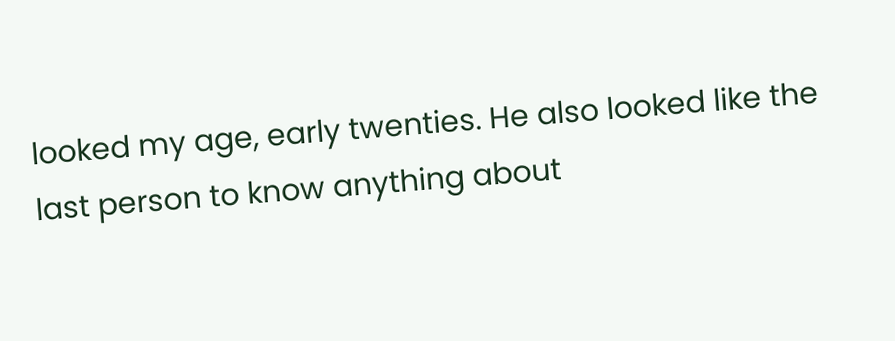looked my age, early twenties. He also looked like the last person to know anything about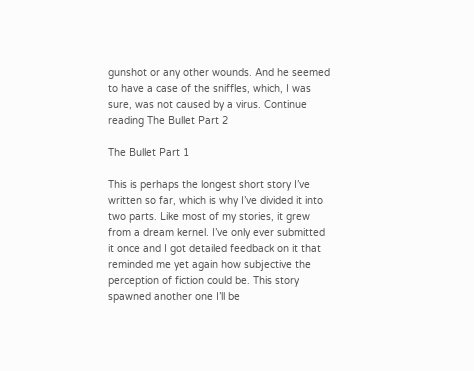gunshot or any other wounds. And he seemed to have a case of the sniffles, which, I was sure, was not caused by a virus. Continue reading The Bullet Part 2

The Bullet Part 1

This is perhaps the longest short story I’ve written so far, which is why I’ve divided it into two parts. Like most of my stories, it grew from a dream kernel. I’ve only ever submitted it once and I got detailed feedback on it that reminded me yet again how subjective the perception of fiction could be. This story spawned another one I’ll be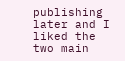publishing later and I liked the two main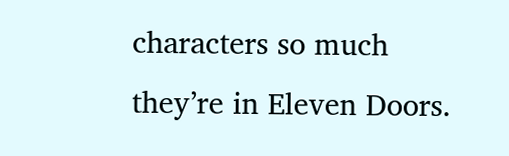characters so much they’re in Eleven Doors.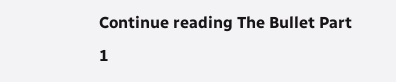Continue reading The Bullet Part 1